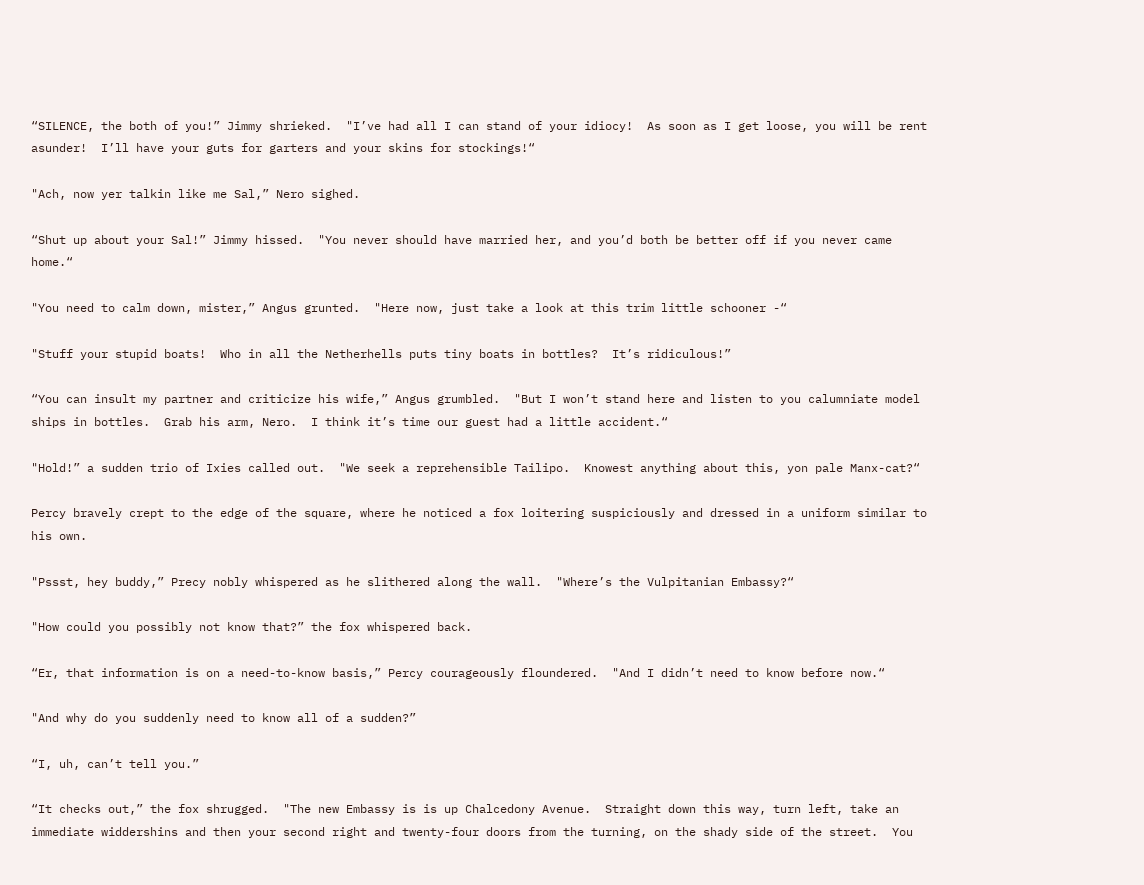“SILENCE, the both of you!” Jimmy shrieked.  "I’ve had all I can stand of your idiocy!  As soon as I get loose, you will be rent asunder!  I’ll have your guts for garters and your skins for stockings!“

"Ach, now yer talkin like me Sal,” Nero sighed.

“Shut up about your Sal!” Jimmy hissed.  "You never should have married her, and you’d both be better off if you never came home.“

"You need to calm down, mister,” Angus grunted.  "Here now, just take a look at this trim little schooner -“

"Stuff your stupid boats!  Who in all the Netherhells puts tiny boats in bottles?  It’s ridiculous!”

“You can insult my partner and criticize his wife,” Angus grumbled.  "But I won’t stand here and listen to you calumniate model ships in bottles.  Grab his arm, Nero.  I think it’s time our guest had a little accident.“

"Hold!” a sudden trio of Ixies called out.  "We seek a reprehensible Tailipo.  Knowest anything about this, yon pale Manx-cat?“

Percy bravely crept to the edge of the square, where he noticed a fox loitering suspiciously and dressed in a uniform similar to his own.

"Pssst, hey buddy,” Precy nobly whispered as he slithered along the wall.  "Where’s the Vulpitanian Embassy?“

"How could you possibly not know that?” the fox whispered back.

“Er, that information is on a need-to-know basis,” Percy courageously floundered.  "And I didn’t need to know before now.“

"And why do you suddenly need to know all of a sudden?”

“I, uh, can’t tell you.”

“It checks out,” the fox shrugged.  "The new Embassy is is up Chalcedony Avenue.  Straight down this way, turn left, take an immediate widdershins and then your second right and twenty-four doors from the turning, on the shady side of the street.  You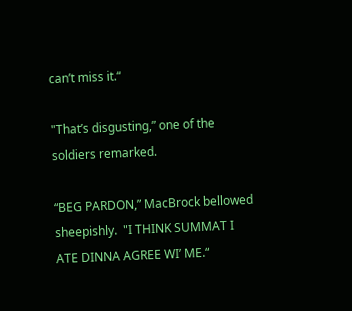can’t miss it.“

"That’s disgusting,” one of the soldiers remarked.

“BEG PARDON,” MacBrock bellowed sheepishly.  "I THINK SUMMAT I ATE DINNA AGREE WI’ ME.“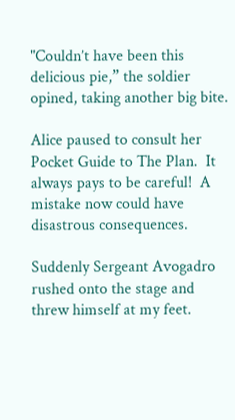"Couldn’t have been this delicious pie,” the soldier opined, taking another big bite.

Alice paused to consult her Pocket Guide to The Plan.  It always pays to be careful!  A mistake now could have disastrous consequences.

Suddenly Sergeant Avogadro rushed onto the stage and threw himself at my feet.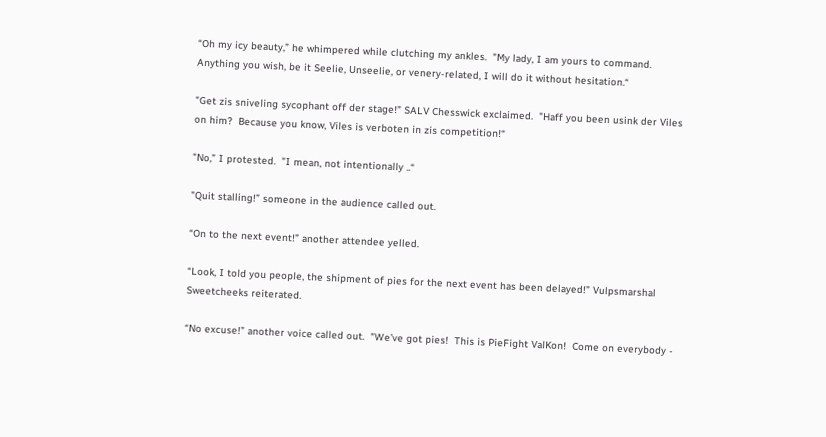“Oh my icy beauty,” he whimpered while clutching my ankles.  "My lady, I am yours to command.  Anything you wish, be it Seelie, Unseelie, or venery-related, I will do it without hesitation.“

"Get zis sniveling sycophant off der stage!” SALV Chesswick exclaimed.  "Haff you been usink der Viles on him?  Because you know, Viles is verboten in zis competition!“

"No,” I protested.  "I mean, not intentionally ..“

"Quit stalling!” someone in the audience called out.

“On to the next event!” another attendee yelled.

“Look, I told you people, the shipment of pies for the next event has been delayed!” Vulpsmarshal Sweetcheeks reiterated.

“No excuse!” another voice called out.  "We’ve got pies!  This is PieFight ValKon!  Come on everybody -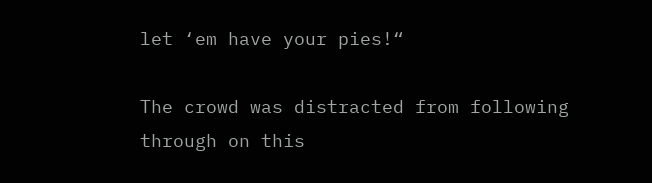let ‘em have your pies!“

The crowd was distracted from following through on this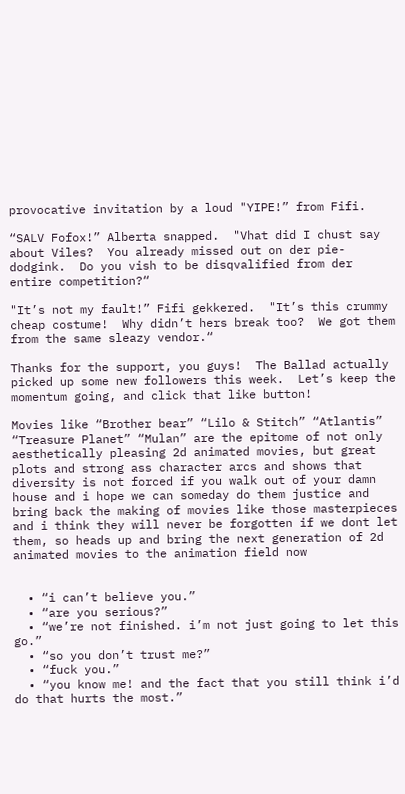provocative invitation by a loud "YIPE!” from Fifi.

“SALV Fofox!” Alberta snapped.  "Vhat did I chust say about Viles?  You already missed out on der pie-dodgink.  Do you vish to be disqvalified from der entire competition?“

"It’s not my fault!” Fifi gekkered.  "It’s this crummy cheap costume!  Why didn’t hers break too?  We got them from the same sleazy vendor.“

Thanks for the support, you guys!  The Ballad actually picked up some new followers this week.  Let’s keep the momentum going, and click that like button!

Movies like “Brother bear” “Lilo & Stitch” “Atlantis” “Treasure Planet” “Mulan” are the epitome of not only aesthetically pleasing 2d animated movies, but great plots and strong ass character arcs and shows that diversity is not forced if you walk out of your damn house and i hope we can someday do them justice and bring back the making of movies like those masterpieces and i think they will never be forgotten if we dont let them, so heads up and bring the next generation of 2d animated movies to the animation field now


  • “i can’t believe you.”
  • “are you serious?”
  • “we’re not finished. i’m not just going to let this go.”
  • “so you don’t trust me?”
  • “fuck you.”
  • “you know me! and the fact that you still think i’d do that hurts the most.”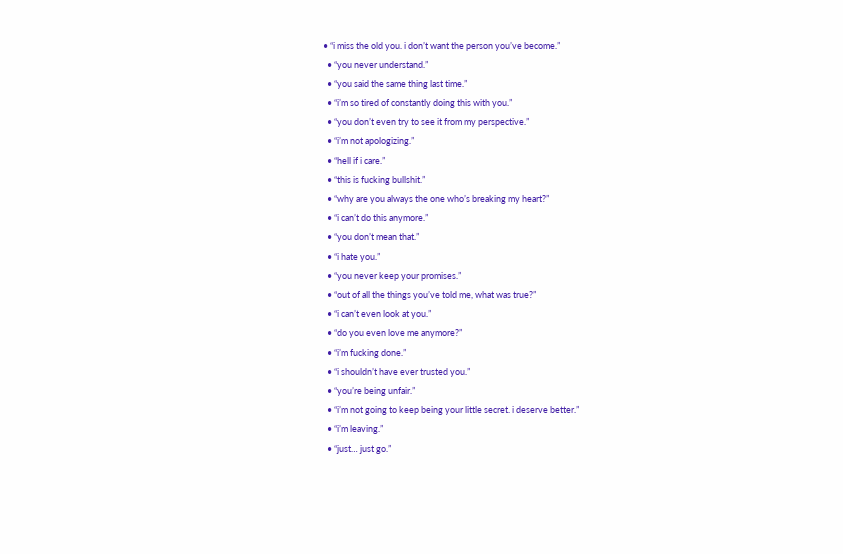• “i miss the old you. i don’t want the person you’ve become.”
  • “you never understand.”
  • “you said the same thing last time.”
  • “i’m so tired of constantly doing this with you.”
  • “you don’t even try to see it from my perspective.”
  • “i’m not apologizing.”
  • “hell if i care.”
  • “this is fucking bullshit.”
  • “why are you always the one who’s breaking my heart?”
  • “i can’t do this anymore.”
  • “you don’t mean that.”
  • “i hate you.”
  • “you never keep your promises.”
  • “out of all the things you’ve told me, what was true?”
  • “i can’t even look at you.”
  • “do you even love me anymore?”
  • “i’m fucking done.”
  • “i shouldn’t have ever trusted you.”
  • “you’re being unfair.”
  • “i’m not going to keep being your little secret. i deserve better.”
  • “i’m leaving.”
  • “just… just go.”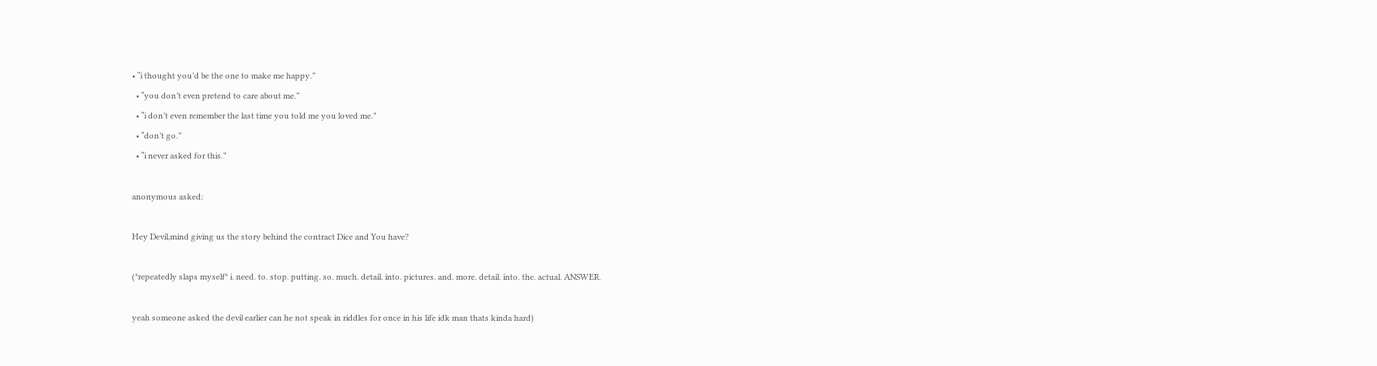• “i thought you’d be the one to make me happy.”
  • “you don’t even pretend to care about me.”
  • “i don’t even remember the last time you told me you loved me.”
  • “don’t go.”
  • “i never asked for this.”

anonymous asked:

Hey Devil,mind giving us the story behind the contract Dice and You have?

(*repeatedly slaps myself* i. need. to. stop. putting. so. much. detail. into. pictures. and. more. detail. into. the. actual. ANSWER.

yeah someone asked the devil earlier can he not speak in riddles for once in his life idk man thats kinda hard)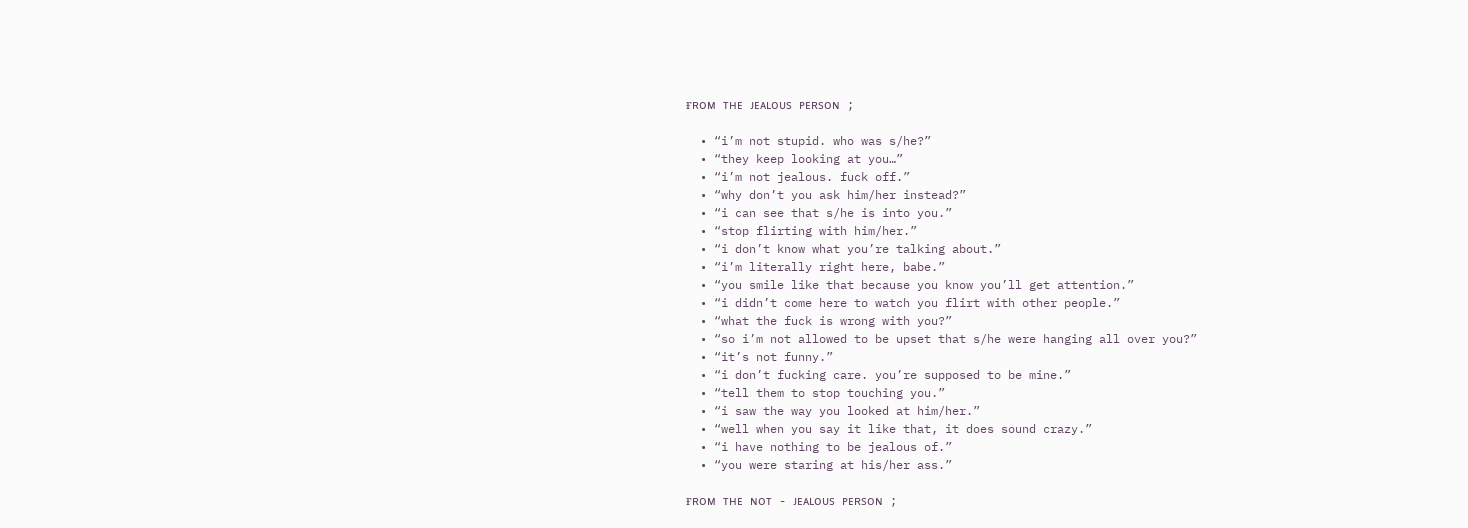ғʀᴏᴍ ᴛʜᴇ ᴊᴇᴀʟᴏᴜs ᴘᴇʀsᴏɴ ;

  • “i’m not stupid. who was s/he?”
  • “they keep looking at you…”
  • “i’m not jealous. fuck off.”
  • “why don’t you ask him/her instead?”
  • “i can see that s/he is into you.”
  • “stop flirting with him/her.”
  • “i don’t know what you’re talking about.”
  • “i’m literally right here, babe.”
  • “you smile like that because you know you’ll get attention.”
  • “i didn’t come here to watch you flirt with other people.”
  • “what the fuck is wrong with you?”
  • “so i’m not allowed to be upset that s/he were hanging all over you?”
  • “it’s not funny.”
  • “i don’t fucking care. you’re supposed to be mine.”
  • “tell them to stop touching you.”
  • “i saw the way you looked at him/her.”
  • “well when you say it like that, it does sound crazy.”
  • “i have nothing to be jealous of.”
  • “you were staring at his/her ass.”

ғʀᴏᴍ ᴛʜᴇ ɴᴏᴛ - ᴊᴇᴀʟᴏᴜs ᴘᴇʀsᴏɴ ;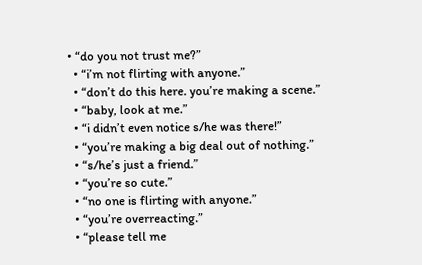• “do you not trust me?”
  • “i’m not flirting with anyone.”
  • “don’t do this here. you’re making a scene.”
  • “baby, look at me.”
  • “i didn’t even notice s/he was there!”
  • “you’re making a big deal out of nothing.”
  • “s/he’s just a friend.”
  • “you’re so cute.”
  • “no one is flirting with anyone.”
  • “you’re overreacting.”
  • “please tell me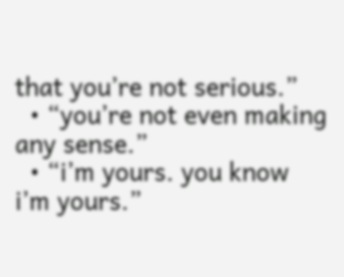that you’re not serious.”
  • “you’re not even making any sense.”
  • “i’m yours. you know i’m yours.”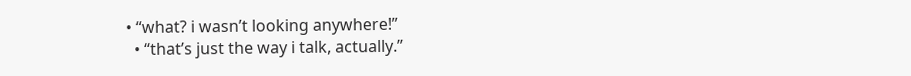• “what? i wasn’t looking anywhere!”
  • “that’s just the way i talk, actually.”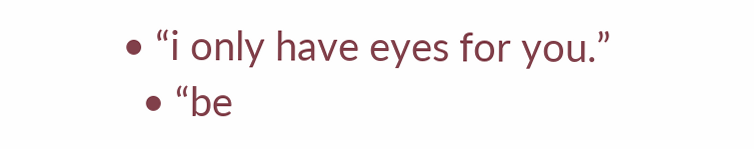• “i only have eyes for you.”
  • “be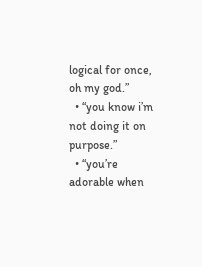logical for once, oh my god.”
  • “you know i’m not doing it on purpose.”
  • “you’re adorable when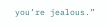you’re jealous.”